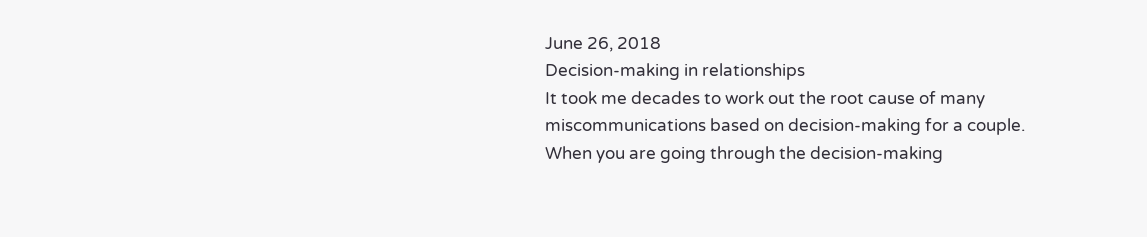June 26, 2018
Decision-making in relationships
It took me decades to work out the root cause of many miscommunications based on decision-making for a couple. When you are going through the decision-making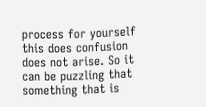process for yourself this does confusion does not arise. So it can be puzzling that something that is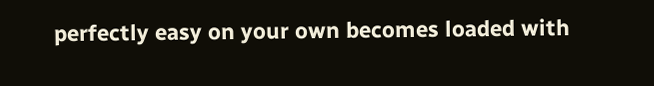perfectly easy on your own becomes loaded with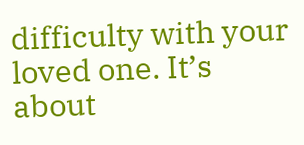difficulty with your loved one. It’s about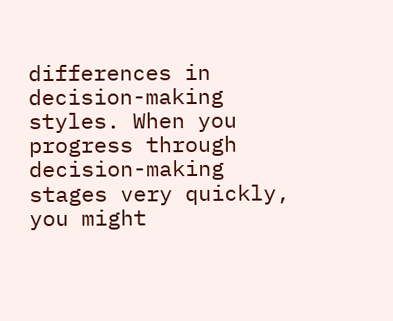differences in decision-making styles. When you progress through decision-making stages very quickly, you might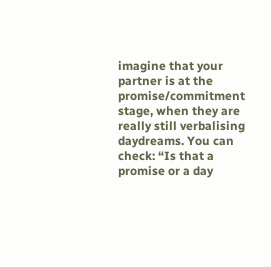imagine that your partner is at the promise/commitment stage, when they are really still verbalising daydreams. You can check: “Is that a promise or a day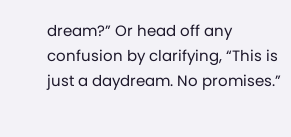dream?” Or head off any confusion by clarifying, “This is just a daydream. No promises.”